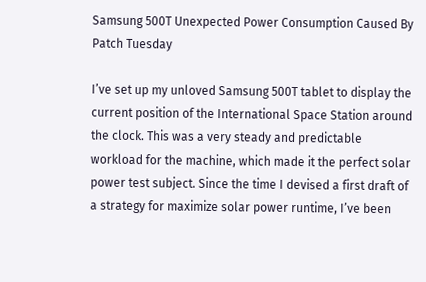Samsung 500T Unexpected Power Consumption Caused By Patch Tuesday

I’ve set up my unloved Samsung 500T tablet to display the current position of the International Space Station around the clock. This was a very steady and predictable workload for the machine, which made it the perfect solar power test subject. Since the time I devised a first draft of a strategy for maximize solar power runtime, I’ve been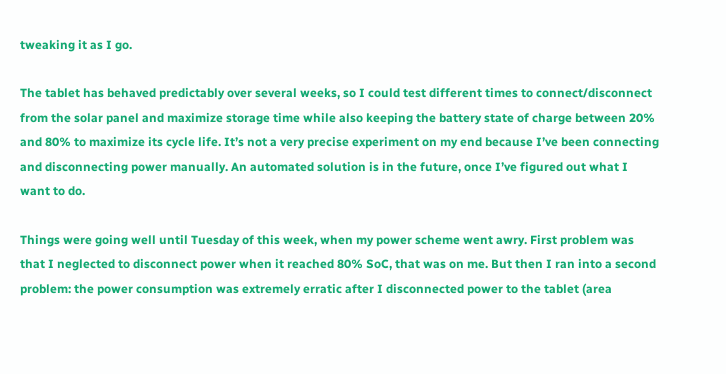tweaking it as I go.

The tablet has behaved predictably over several weeks, so I could test different times to connect/disconnect from the solar panel and maximize storage time while also keeping the battery state of charge between 20% and 80% to maximize its cycle life. It’s not a very precise experiment on my end because I’ve been connecting and disconnecting power manually. An automated solution is in the future, once I’ve figured out what I want to do.

Things were going well until Tuesday of this week, when my power scheme went awry. First problem was that I neglected to disconnect power when it reached 80% SoC, that was on me. But then I ran into a second problem: the power consumption was extremely erratic after I disconnected power to the tablet (area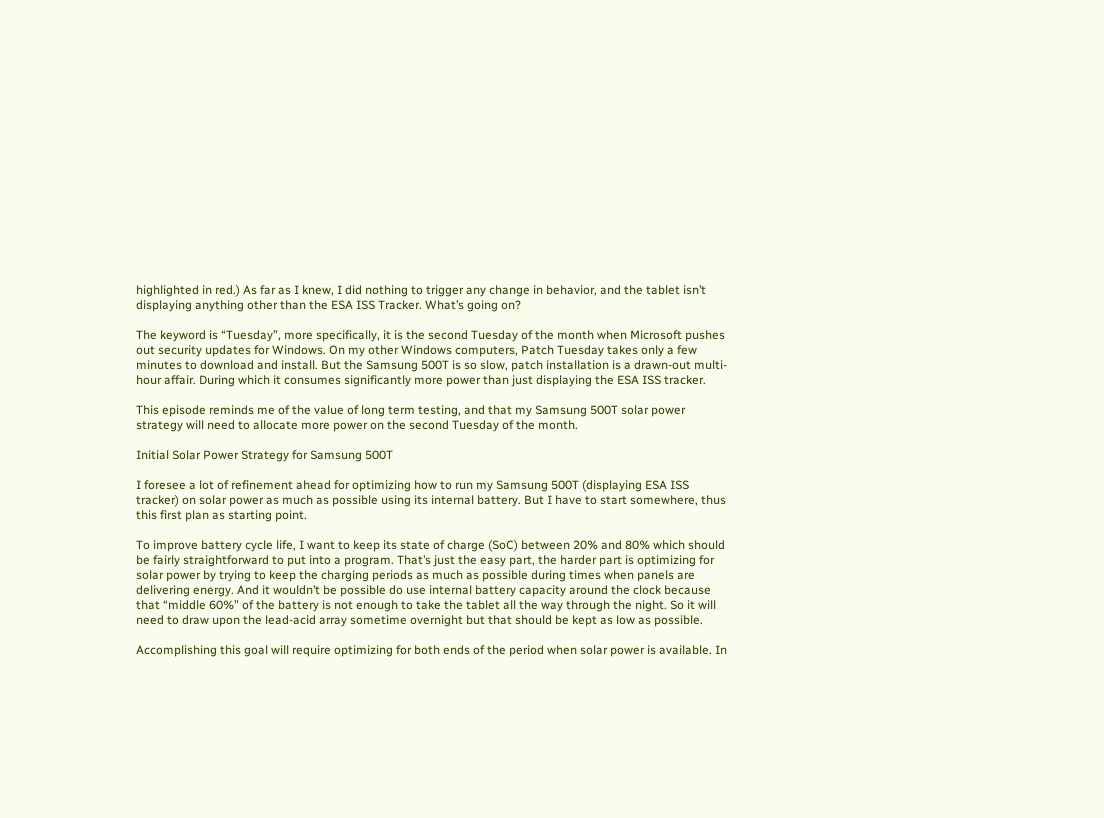highlighted in red.) As far as I knew, I did nothing to trigger any change in behavior, and the tablet isn’t displaying anything other than the ESA ISS Tracker. What’s going on?

The keyword is “Tuesday”, more specifically, it is the second Tuesday of the month when Microsoft pushes out security updates for Windows. On my other Windows computers, Patch Tuesday takes only a few minutes to download and install. But the Samsung 500T is so slow, patch installation is a drawn-out multi-hour affair. During which it consumes significantly more power than just displaying the ESA ISS tracker.

This episode reminds me of the value of long term testing, and that my Samsung 500T solar power strategy will need to allocate more power on the second Tuesday of the month.

Initial Solar Power Strategy for Samsung 500T

I foresee a lot of refinement ahead for optimizing how to run my Samsung 500T (displaying ESA ISS tracker) on solar power as much as possible using its internal battery. But I have to start somewhere, thus this first plan as starting point.

To improve battery cycle life, I want to keep its state of charge (SoC) between 20% and 80% which should be fairly straightforward to put into a program. That’s just the easy part, the harder part is optimizing for solar power by trying to keep the charging periods as much as possible during times when panels are delivering energy. And it wouldn’t be possible do use internal battery capacity around the clock because that “middle 60%” of the battery is not enough to take the tablet all the way through the night. So it will need to draw upon the lead-acid array sometime overnight but that should be kept as low as possible.

Accomplishing this goal will require optimizing for both ends of the period when solar power is available. In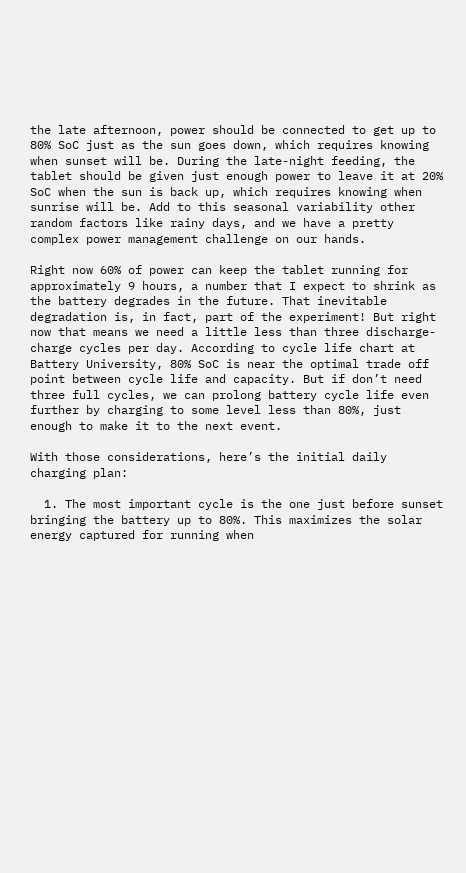the late afternoon, power should be connected to get up to 80% SoC just as the sun goes down, which requires knowing when sunset will be. During the late-night feeding, the tablet should be given just enough power to leave it at 20% SoC when the sun is back up, which requires knowing when sunrise will be. Add to this seasonal variability other random factors like rainy days, and we have a pretty complex power management challenge on our hands.

Right now 60% of power can keep the tablet running for approximately 9 hours, a number that I expect to shrink as the battery degrades in the future. That inevitable degradation is, in fact, part of the experiment! But right now that means we need a little less than three discharge-charge cycles per day. According to cycle life chart at Battery University, 80% SoC is near the optimal trade off point between cycle life and capacity. But if don’t need three full cycles, we can prolong battery cycle life even further by charging to some level less than 80%, just enough to make it to the next event.

With those considerations, here’s the initial daily charging plan:

  1. The most important cycle is the one just before sunset bringing the battery up to 80%. This maximizes the solar energy captured for running when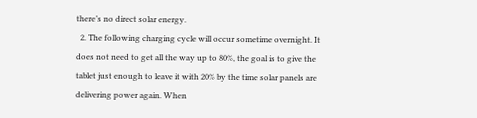there’s no direct solar energy.
  2. The following charging cycle will occur sometime overnight. It does not need to get all the way up to 80%, the goal is to give the tablet just enough to leave it with 20% by the time solar panels are delivering power again. When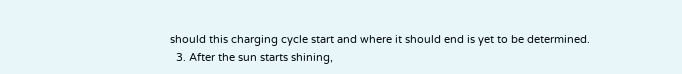should this charging cycle start and where it should end is yet to be determined.
  3. After the sun starts shining,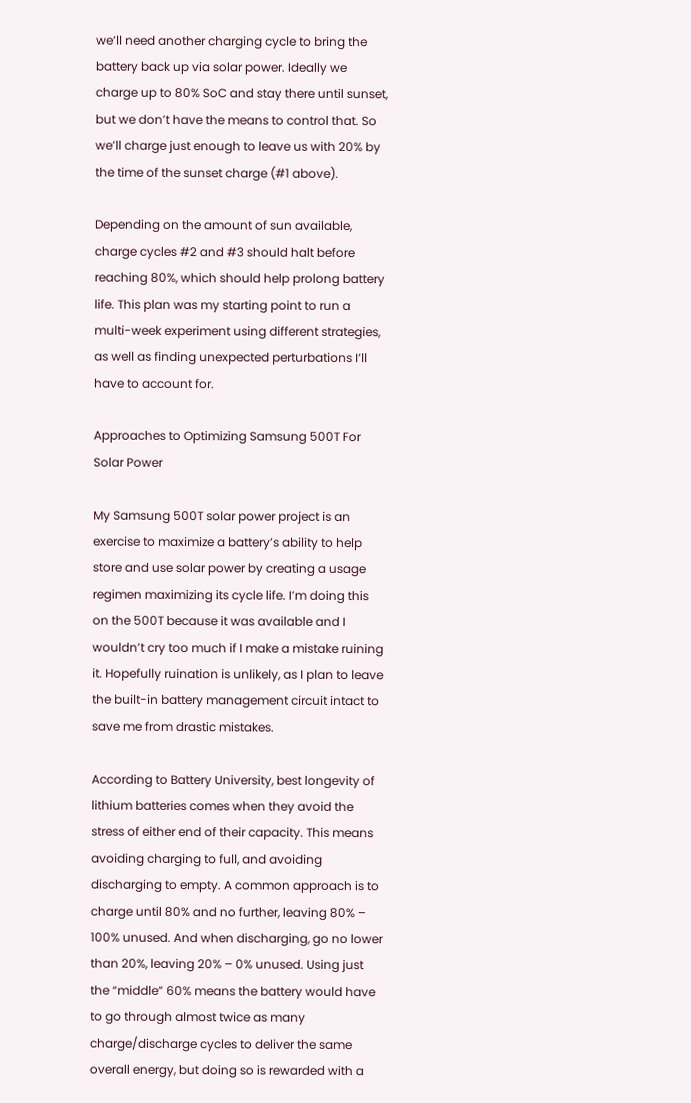we’ll need another charging cycle to bring the battery back up via solar power. Ideally we charge up to 80% SoC and stay there until sunset, but we don’t have the means to control that. So we’ll charge just enough to leave us with 20% by the time of the sunset charge (#1 above).

Depending on the amount of sun available, charge cycles #2 and #3 should halt before reaching 80%, which should help prolong battery life. This plan was my starting point to run a multi-week experiment using different strategies, as well as finding unexpected perturbations I’ll have to account for.

Approaches to Optimizing Samsung 500T For Solar Power

My Samsung 500T solar power project is an exercise to maximize a battery’s ability to help store and use solar power by creating a usage regimen maximizing its cycle life. I’m doing this on the 500T because it was available and I wouldn’t cry too much if I make a mistake ruining it. Hopefully ruination is unlikely, as I plan to leave the built-in battery management circuit intact to save me from drastic mistakes.

According to Battery University, best longevity of lithium batteries comes when they avoid the stress of either end of their capacity. This means avoiding charging to full, and avoiding discharging to empty. A common approach is to charge until 80% and no further, leaving 80% – 100% unused. And when discharging, go no lower than 20%, leaving 20% – 0% unused. Using just the “middle” 60% means the battery would have to go through almost twice as many charge/discharge cycles to deliver the same overall energy, but doing so is rewarded with a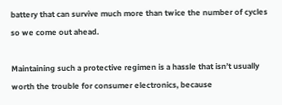battery that can survive much more than twice the number of cycles so we come out ahead.

Maintaining such a protective regimen is a hassle that isn’t usually worth the trouble for consumer electronics, because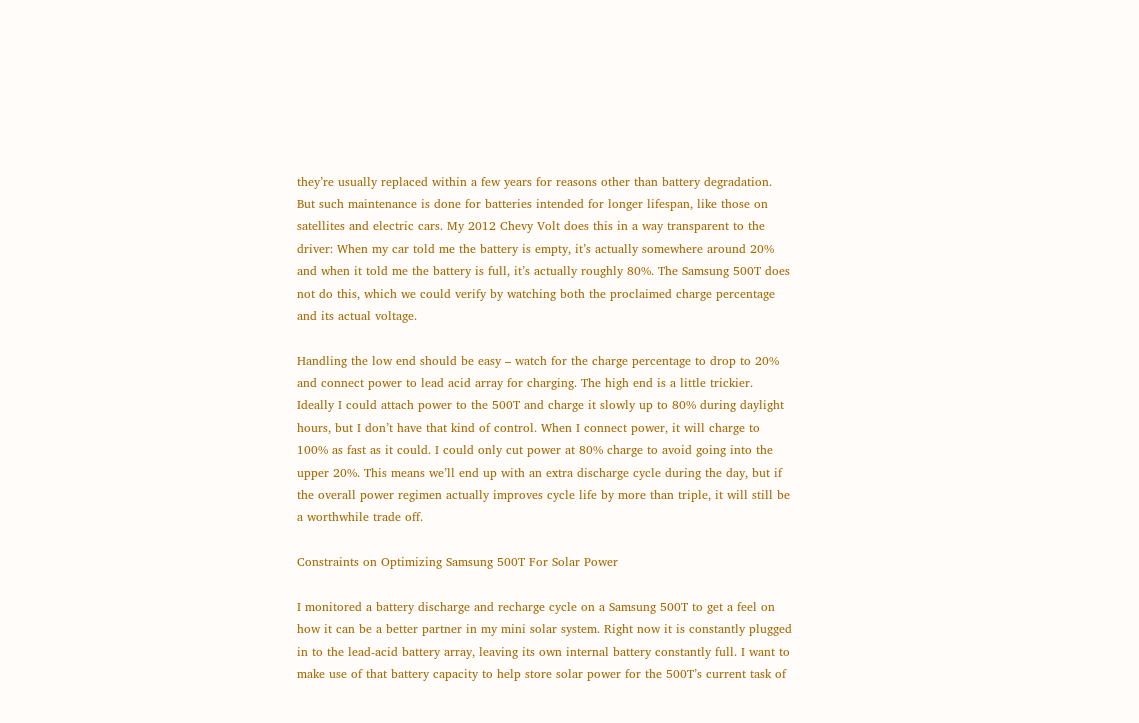they’re usually replaced within a few years for reasons other than battery degradation. But such maintenance is done for batteries intended for longer lifespan, like those on satellites and electric cars. My 2012 Chevy Volt does this in a way transparent to the driver: When my car told me the battery is empty, it’s actually somewhere around 20% and when it told me the battery is full, it’s actually roughly 80%. The Samsung 500T does not do this, which we could verify by watching both the proclaimed charge percentage and its actual voltage.

Handling the low end should be easy – watch for the charge percentage to drop to 20% and connect power to lead acid array for charging. The high end is a little trickier. Ideally I could attach power to the 500T and charge it slowly up to 80% during daylight hours, but I don’t have that kind of control. When I connect power, it will charge to 100% as fast as it could. I could only cut power at 80% charge to avoid going into the upper 20%. This means we’ll end up with an extra discharge cycle during the day, but if the overall power regimen actually improves cycle life by more than triple, it will still be a worthwhile trade off.

Constraints on Optimizing Samsung 500T For Solar Power

I monitored a battery discharge and recharge cycle on a Samsung 500T to get a feel on how it can be a better partner in my mini solar system. Right now it is constantly plugged in to the lead-acid battery array, leaving its own internal battery constantly full. I want to make use of that battery capacity to help store solar power for the 500T’s current task of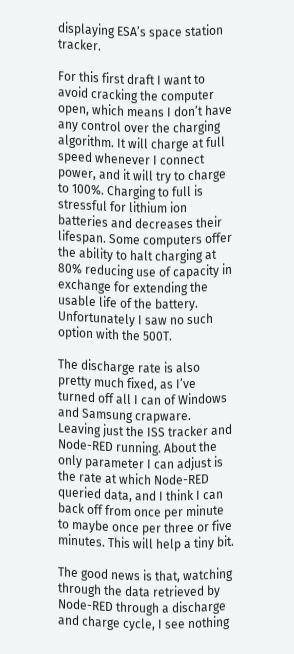displaying ESA’s space station tracker.

For this first draft I want to avoid cracking the computer open, which means I don’t have any control over the charging algorithm. It will charge at full speed whenever I connect power, and it will try to charge to 100%. Charging to full is stressful for lithium ion batteries and decreases their lifespan. Some computers offer the ability to halt charging at 80% reducing use of capacity in exchange for extending the usable life of the battery. Unfortunately I saw no such option with the 500T.

The discharge rate is also pretty much fixed, as I’ve turned off all I can of Windows and Samsung crapware. Leaving just the ISS tracker and Node-RED running. About the only parameter I can adjust is the rate at which Node-RED queried data, and I think I can back off from once per minute to maybe once per three or five minutes. This will help a tiny bit.

The good news is that, watching through the data retrieved by Node-RED through a discharge and charge cycle, I see nothing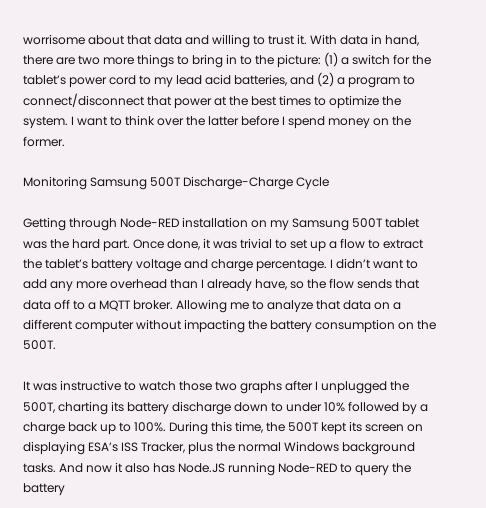worrisome about that data and willing to trust it. With data in hand, there are two more things to bring in to the picture: (1) a switch for the tablet’s power cord to my lead acid batteries, and (2) a program to connect/disconnect that power at the best times to optimize the system. I want to think over the latter before I spend money on the former.

Monitoring Samsung 500T Discharge-Charge Cycle

Getting through Node-RED installation on my Samsung 500T tablet was the hard part. Once done, it was trivial to set up a flow to extract the tablet’s battery voltage and charge percentage. I didn’t want to add any more overhead than I already have, so the flow sends that data off to a MQTT broker. Allowing me to analyze that data on a different computer without impacting the battery consumption on the 500T.

It was instructive to watch those two graphs after I unplugged the 500T, charting its battery discharge down to under 10% followed by a charge back up to 100%. During this time, the 500T kept its screen on displaying ESA’s ISS Tracker, plus the normal Windows background tasks. And now it also has Node.JS running Node-RED to query the battery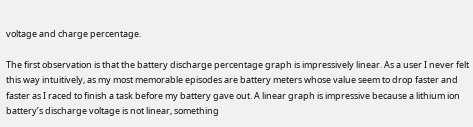voltage and charge percentage.

The first observation is that the battery discharge percentage graph is impressively linear. As a user I never felt this way intuitively, as my most memorable episodes are battery meters whose value seem to drop faster and faster as I raced to finish a task before my battery gave out. A linear graph is impressive because a lithium ion battery’s discharge voltage is not linear, something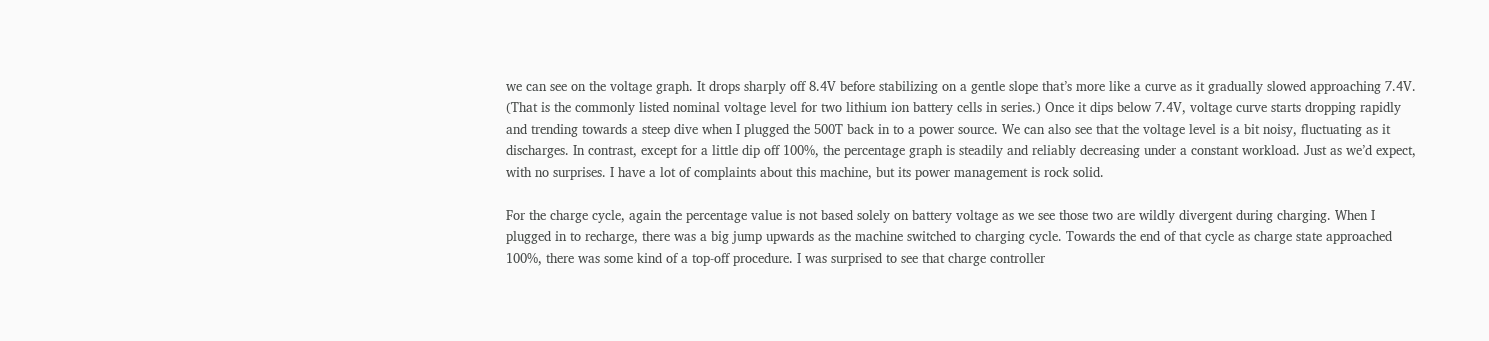we can see on the voltage graph. It drops sharply off 8.4V before stabilizing on a gentle slope that’s more like a curve as it gradually slowed approaching 7.4V. (That is the commonly listed nominal voltage level for two lithium ion battery cells in series.) Once it dips below 7.4V, voltage curve starts dropping rapidly and trending towards a steep dive when I plugged the 500T back in to a power source. We can also see that the voltage level is a bit noisy, fluctuating as it discharges. In contrast, except for a little dip off 100%, the percentage graph is steadily and reliably decreasing under a constant workload. Just as we’d expect, with no surprises. I have a lot of complaints about this machine, but its power management is rock solid.

For the charge cycle, again the percentage value is not based solely on battery voltage as we see those two are wildly divergent during charging. When I plugged in to recharge, there was a big jump upwards as the machine switched to charging cycle. Towards the end of that cycle as charge state approached 100%, there was some kind of a top-off procedure. I was surprised to see that charge controller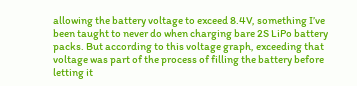allowing the battery voltage to exceed 8.4V, something I’ve been taught to never do when charging bare 2S LiPo battery packs. But according to this voltage graph, exceeding that voltage was part of the process of filling the battery before letting it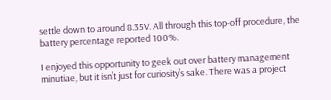settle down to around 8.35V. All through this top-off procedure, the battery percentage reported 100%.

I enjoyed this opportunity to geek out over battery management minutiae, but it isn’t just for curiosity’s sake. There was a project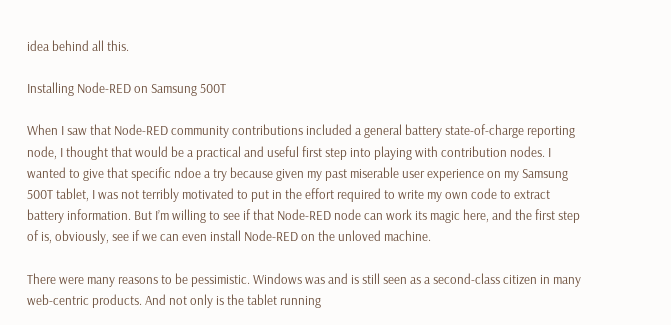idea behind all this.

Installing Node-RED on Samsung 500T

When I saw that Node-RED community contributions included a general battery state-of-charge reporting node, I thought that would be a practical and useful first step into playing with contribution nodes. I wanted to give that specific ndoe a try because given my past miserable user experience on my Samsung 500T tablet, I was not terribly motivated to put in the effort required to write my own code to extract battery information. But I’m willing to see if that Node-RED node can work its magic here, and the first step of is, obviously, see if we can even install Node-RED on the unloved machine.

There were many reasons to be pessimistic. Windows was and is still seen as a second-class citizen in many web-centric products. And not only is the tablet running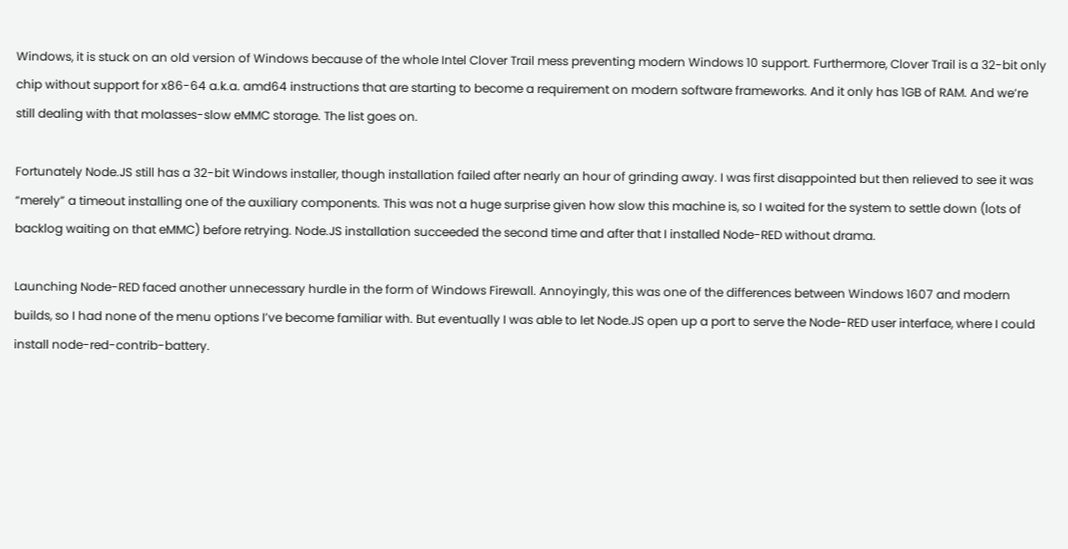Windows, it is stuck on an old version of Windows because of the whole Intel Clover Trail mess preventing modern Windows 10 support. Furthermore, Clover Trail is a 32-bit only chip without support for x86-64 a.k.a. amd64 instructions that are starting to become a requirement on modern software frameworks. And it only has 1GB of RAM. And we’re still dealing with that molasses-slow eMMC storage. The list goes on.

Fortunately Node.JS still has a 32-bit Windows installer, though installation failed after nearly an hour of grinding away. I was first disappointed but then relieved to see it was “merely” a timeout installing one of the auxiliary components. This was not a huge surprise given how slow this machine is, so I waited for the system to settle down (lots of backlog waiting on that eMMC) before retrying. Node.JS installation succeeded the second time and after that I installed Node-RED without drama.

Launching Node-RED faced another unnecessary hurdle in the form of Windows Firewall. Annoyingly, this was one of the differences between Windows 1607 and modern builds, so I had none of the menu options I’ve become familiar with. But eventually I was able to let Node.JS open up a port to serve the Node-RED user interface, where I could install node-red-contrib-battery.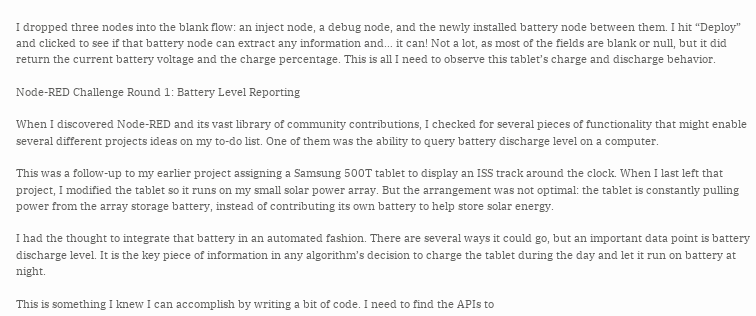I dropped three nodes into the blank flow: an inject node, a debug node, and the newly installed battery node between them. I hit “Deploy” and clicked to see if that battery node can extract any information and… it can! Not a lot, as most of the fields are blank or null, but it did return the current battery voltage and the charge percentage. This is all I need to observe this tablet’s charge and discharge behavior.

Node-RED Challenge Round 1: Battery Level Reporting

When I discovered Node-RED and its vast library of community contributions, I checked for several pieces of functionality that might enable several different projects ideas on my to-do list. One of them was the ability to query battery discharge level on a computer.

This was a follow-up to my earlier project assigning a Samsung 500T tablet to display an ISS track around the clock. When I last left that project, I modified the tablet so it runs on my small solar power array. But the arrangement was not optimal: the tablet is constantly pulling power from the array storage battery, instead of contributing its own battery to help store solar energy.

I had the thought to integrate that battery in an automated fashion. There are several ways it could go, but an important data point is battery discharge level. It is the key piece of information in any algorithm’s decision to charge the tablet during the day and let it run on battery at night.

This is something I knew I can accomplish by writing a bit of code. I need to find the APIs to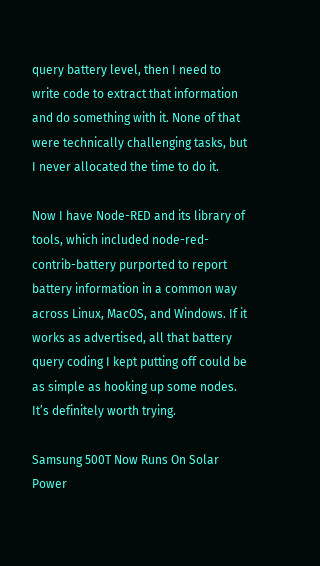query battery level, then I need to write code to extract that information and do something with it. None of that were technically challenging tasks, but I never allocated the time to do it.

Now I have Node-RED and its library of tools, which included node-red-contrib-battery purported to report battery information in a common way across Linux, MacOS, and Windows. If it works as advertised, all that battery query coding I kept putting off could be as simple as hooking up some nodes. It’s definitely worth trying.

Samsung 500T Now Runs On Solar Power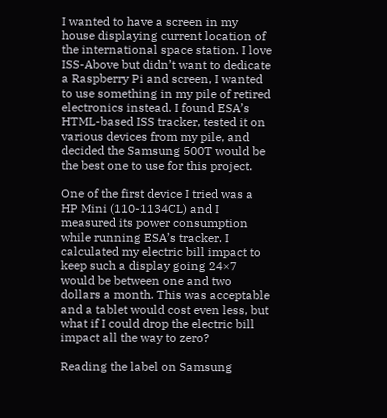I wanted to have a screen in my house displaying current location of the international space station. I love ISS-Above but didn’t want to dedicate a Raspberry Pi and screen, I wanted to use something in my pile of retired electronics instead. I found ESA’s HTML-based ISS tracker, tested it on various devices from my pile, and decided the Samsung 500T would be the best one to use for this project.

One of the first device I tried was a HP Mini (110-1134CL) and I measured its power consumption while running ESA’s tracker. I calculated my electric bill impact to keep such a display going 24×7 would be between one and two dollars a month. This was acceptable and a tablet would cost even less, but what if I could drop the electric bill impact all the way to zero?

Reading the label on Samsung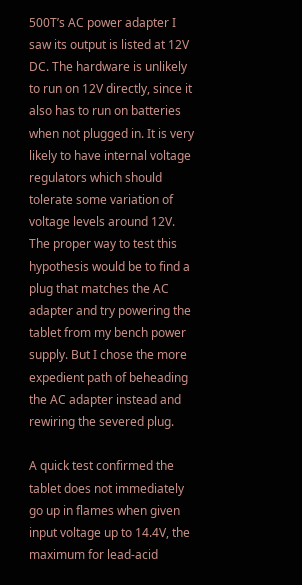500T’s AC power adapter I saw its output is listed at 12V DC. The hardware is unlikely to run on 12V directly, since it also has to run on batteries when not plugged in. It is very likely to have internal voltage regulators which should tolerate some variation of voltage levels around 12V. The proper way to test this hypothesis would be to find a plug that matches the AC adapter and try powering the tablet from my bench power supply. But I chose the more expedient path of beheading the AC adapter instead and rewiring the severed plug.

A quick test confirmed the tablet does not immediately go up in flames when given input voltage up to 14.4V, the maximum for lead-acid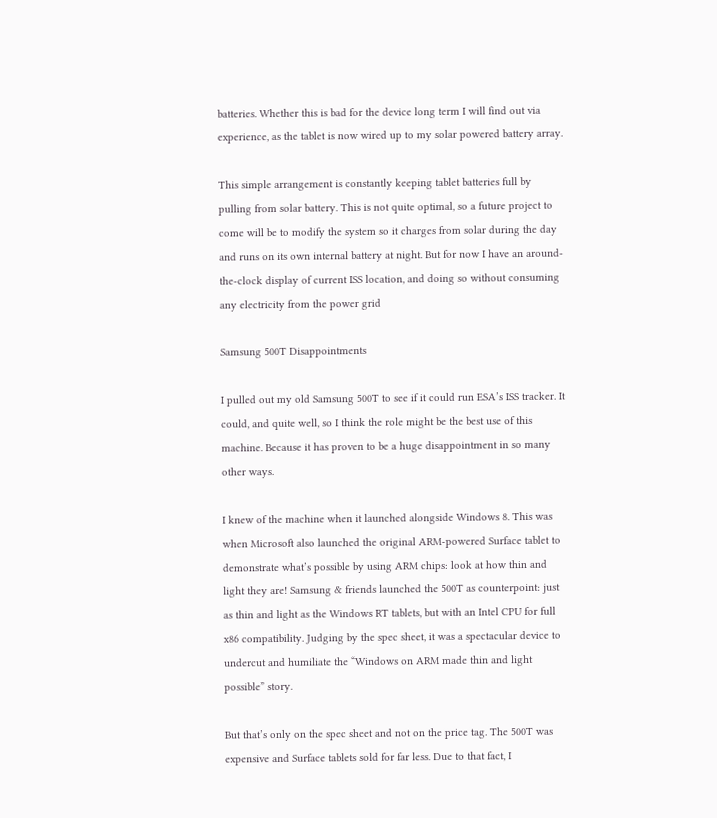batteries. Whether this is bad for the device long term I will find out via experience, as the tablet is now wired up to my solar powered battery array.

This simple arrangement is constantly keeping tablet batteries full by pulling from solar battery. This is not quite optimal, so a future project to come will be to modify the system so it charges from solar during the day and runs on its own internal battery at night. But for now I have an around-the-clock display of current ISS location, and doing so without consuming any electricity from the power grid

Samsung 500T Disappointments

I pulled out my old Samsung 500T to see if it could run ESA’s ISS tracker. It could, and quite well, so I think the role might be the best use of this machine. Because it has proven to be a huge disappointment in so many other ways.

I knew of the machine when it launched alongside Windows 8. This was when Microsoft also launched the original ARM-powered Surface tablet to demonstrate what’s possible by using ARM chips: look at how thin and light they are! Samsung & friends launched the 500T as counterpoint: just as thin and light as the Windows RT tablets, but with an Intel CPU for full x86 compatibility. Judging by the spec sheet, it was a spectacular device to undercut and humiliate the “Windows on ARM made thin and light possible” story.

But that’s only on the spec sheet and not on the price tag. The 500T was expensive and Surface tablets sold for far less. Due to that fact, I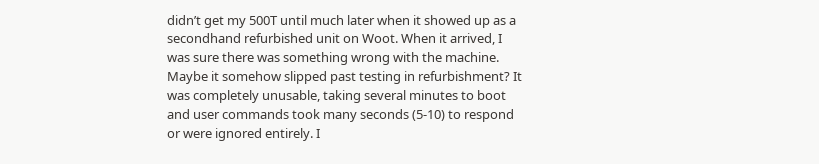didn’t get my 500T until much later when it showed up as a secondhand refurbished unit on Woot. When it arrived, I was sure there was something wrong with the machine. Maybe it somehow slipped past testing in refurbishment? It was completely unusable, taking several minutes to boot and user commands took many seconds (5-10) to respond or were ignored entirely. I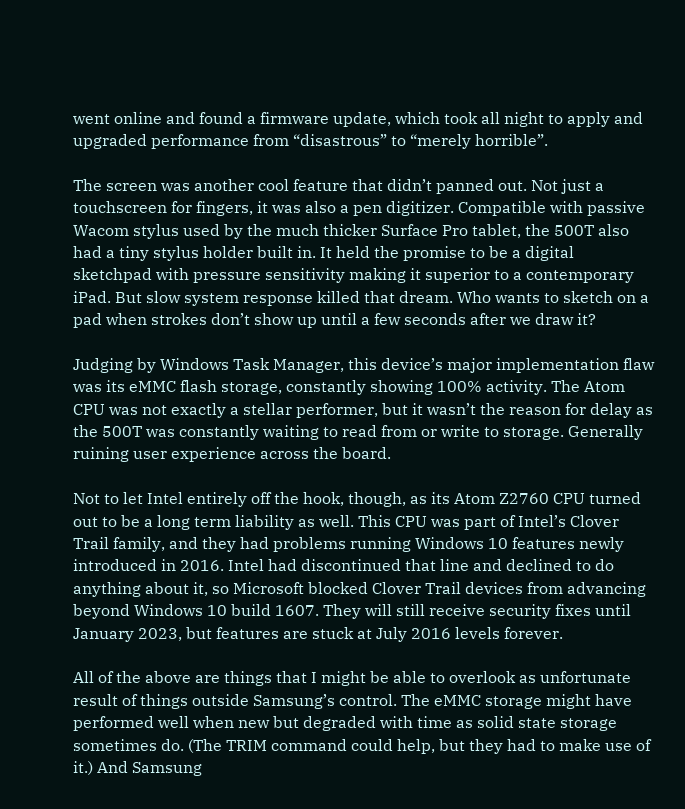went online and found a firmware update, which took all night to apply and upgraded performance from “disastrous” to “merely horrible”.

The screen was another cool feature that didn’t panned out. Not just a touchscreen for fingers, it was also a pen digitizer. Compatible with passive Wacom stylus used by the much thicker Surface Pro tablet, the 500T also had a tiny stylus holder built in. It held the promise to be a digital sketchpad with pressure sensitivity making it superior to a contemporary iPad. But slow system response killed that dream. Who wants to sketch on a pad when strokes don’t show up until a few seconds after we draw it?

Judging by Windows Task Manager, this device’s major implementation flaw was its eMMC flash storage, constantly showing 100% activity. The Atom CPU was not exactly a stellar performer, but it wasn’t the reason for delay as the 500T was constantly waiting to read from or write to storage. Generally ruining user experience across the board.

Not to let Intel entirely off the hook, though, as its Atom Z2760 CPU turned out to be a long term liability as well. This CPU was part of Intel’s Clover Trail family, and they had problems running Windows 10 features newly introduced in 2016. Intel had discontinued that line and declined to do anything about it, so Microsoft blocked Clover Trail devices from advancing beyond Windows 10 build 1607. They will still receive security fixes until January 2023, but features are stuck at July 2016 levels forever.

All of the above are things that I might be able to overlook as unfortunate result of things outside Samsung’s control. The eMMC storage might have performed well when new but degraded with time as solid state storage sometimes do. (The TRIM command could help, but they had to make use of it.) And Samsung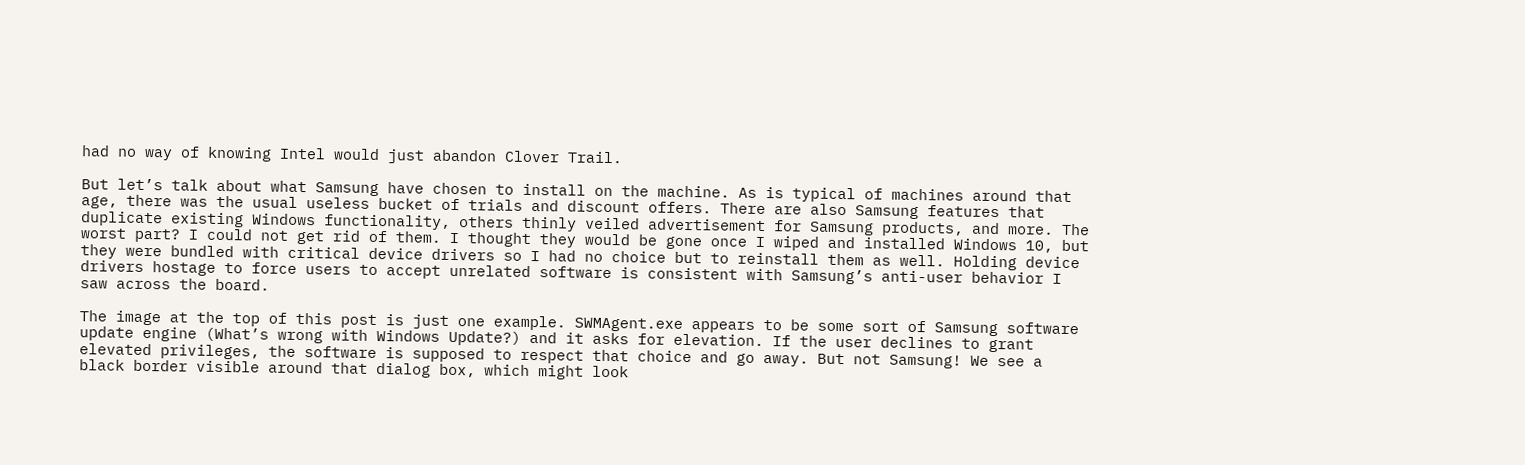had no way of knowing Intel would just abandon Clover Trail.

But let’s talk about what Samsung have chosen to install on the machine. As is typical of machines around that age, there was the usual useless bucket of trials and discount offers. There are also Samsung features that duplicate existing Windows functionality, others thinly veiled advertisement for Samsung products, and more. The worst part? I could not get rid of them. I thought they would be gone once I wiped and installed Windows 10, but they were bundled with critical device drivers so I had no choice but to reinstall them as well. Holding device drivers hostage to force users to accept unrelated software is consistent with Samsung’s anti-user behavior I saw across the board.

The image at the top of this post is just one example. SWMAgent.exe appears to be some sort of Samsung software update engine (What’s wrong with Windows Update?) and it asks for elevation. If the user declines to grant elevated privileges, the software is supposed to respect that choice and go away. But not Samsung! We see a black border visible around that dialog box, which might look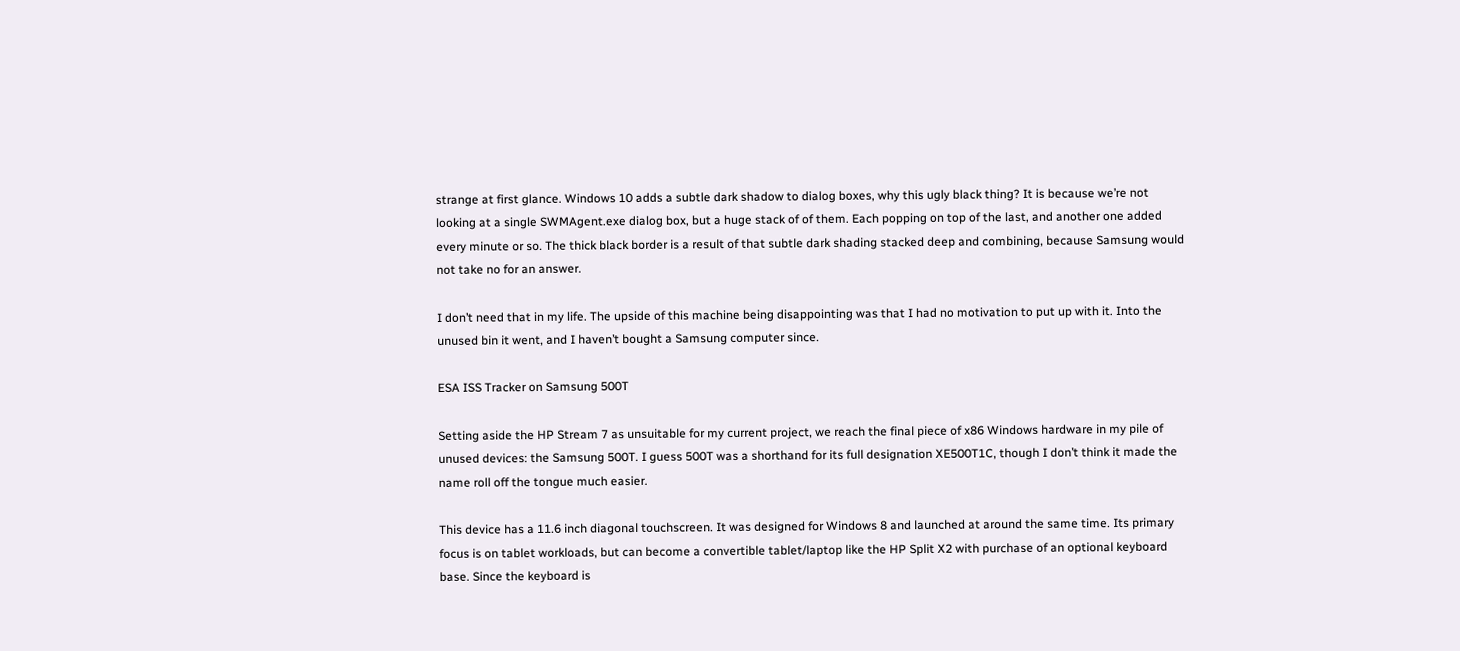strange at first glance. Windows 10 adds a subtle dark shadow to dialog boxes, why this ugly black thing? It is because we’re not looking at a single SWMAgent.exe dialog box, but a huge stack of of them. Each popping on top of the last, and another one added every minute or so. The thick black border is a result of that subtle dark shading stacked deep and combining, because Samsung would not take no for an answer.

I don’t need that in my life. The upside of this machine being disappointing was that I had no motivation to put up with it. Into the unused bin it went, and I haven’t bought a Samsung computer since.

ESA ISS Tracker on Samsung 500T

Setting aside the HP Stream 7 as unsuitable for my current project, we reach the final piece of x86 Windows hardware in my pile of unused devices: the Samsung 500T. I guess 500T was a shorthand for its full designation XE500T1C, though I don’t think it made the name roll off the tongue much easier.

This device has a 11.6 inch diagonal touchscreen. It was designed for Windows 8 and launched at around the same time. Its primary focus is on tablet workloads, but can become a convertible tablet/laptop like the HP Split X2 with purchase of an optional keyboard base. Since the keyboard is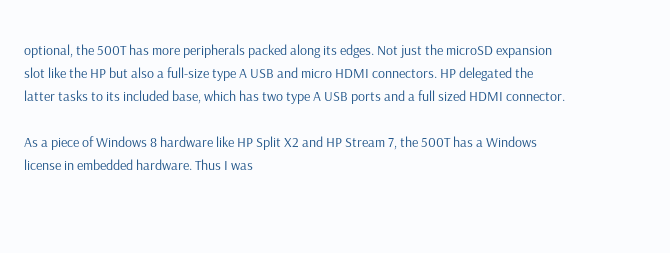optional, the 500T has more peripherals packed along its edges. Not just the microSD expansion slot like the HP but also a full-size type A USB and micro HDMI connectors. HP delegated the latter tasks to its included base, which has two type A USB ports and a full sized HDMI connector.

As a piece of Windows 8 hardware like HP Split X2 and HP Stream 7, the 500T has a Windows license in embedded hardware. Thus I was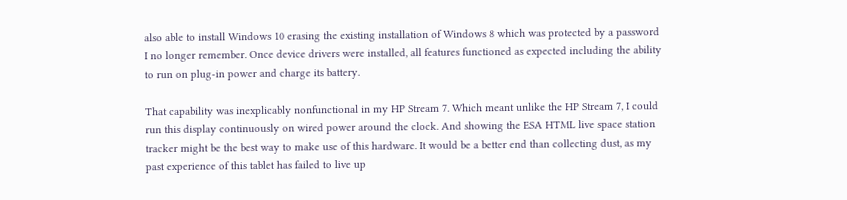also able to install Windows 10 erasing the existing installation of Windows 8 which was protected by a password I no longer remember. Once device drivers were installed, all features functioned as expected including the ability to run on plug-in power and charge its battery.

That capability was inexplicably nonfunctional in my HP Stream 7. Which meant unlike the HP Stream 7, I could run this display continuously on wired power around the clock. And showing the ESA HTML live space station tracker might be the best way to make use of this hardware. It would be a better end than collecting dust, as my past experience of this tablet has failed to live up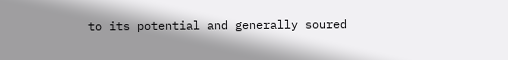to its potential and generally soured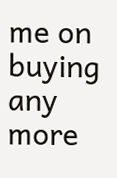me on buying any more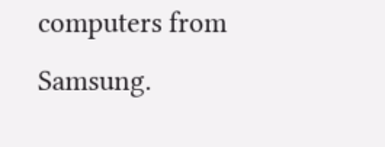computers from Samsung.